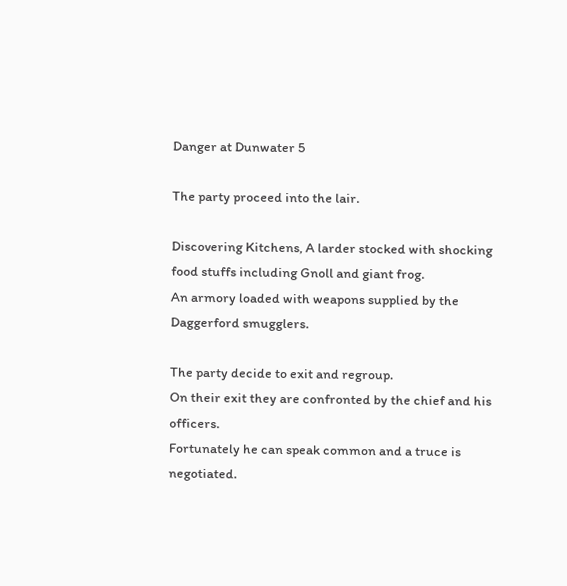Danger at Dunwater 5

The party proceed into the lair.

Discovering Kitchens, A larder stocked with shocking food stuffs including Gnoll and giant frog.
An armory loaded with weapons supplied by the Daggerford smugglers.

The party decide to exit and regroup.
On their exit they are confronted by the chief and his officers.
Fortunately he can speak common and a truce is negotiated.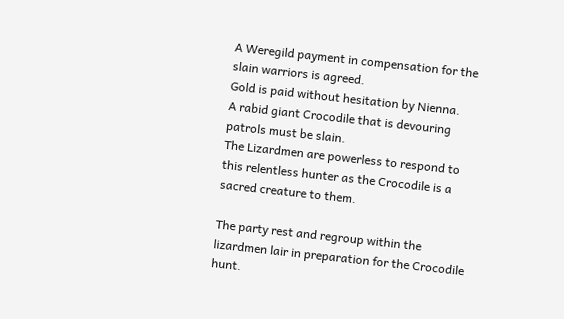A Weregild payment in compensation for the slain warriors is agreed.
Gold is paid without hesitation by Nienna.
A rabid giant Crocodile that is devouring patrols must be slain.
The Lizardmen are powerless to respond to this relentless hunter as the Crocodile is a sacred creature to them.

The party rest and regroup within the lizardmen lair in preparation for the Crocodile hunt.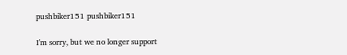pushbiker151 pushbiker151

I'm sorry, but we no longer support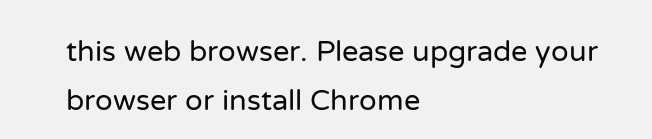this web browser. Please upgrade your browser or install Chrome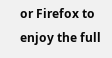or Firefox to enjoy the full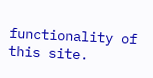functionality of this site.